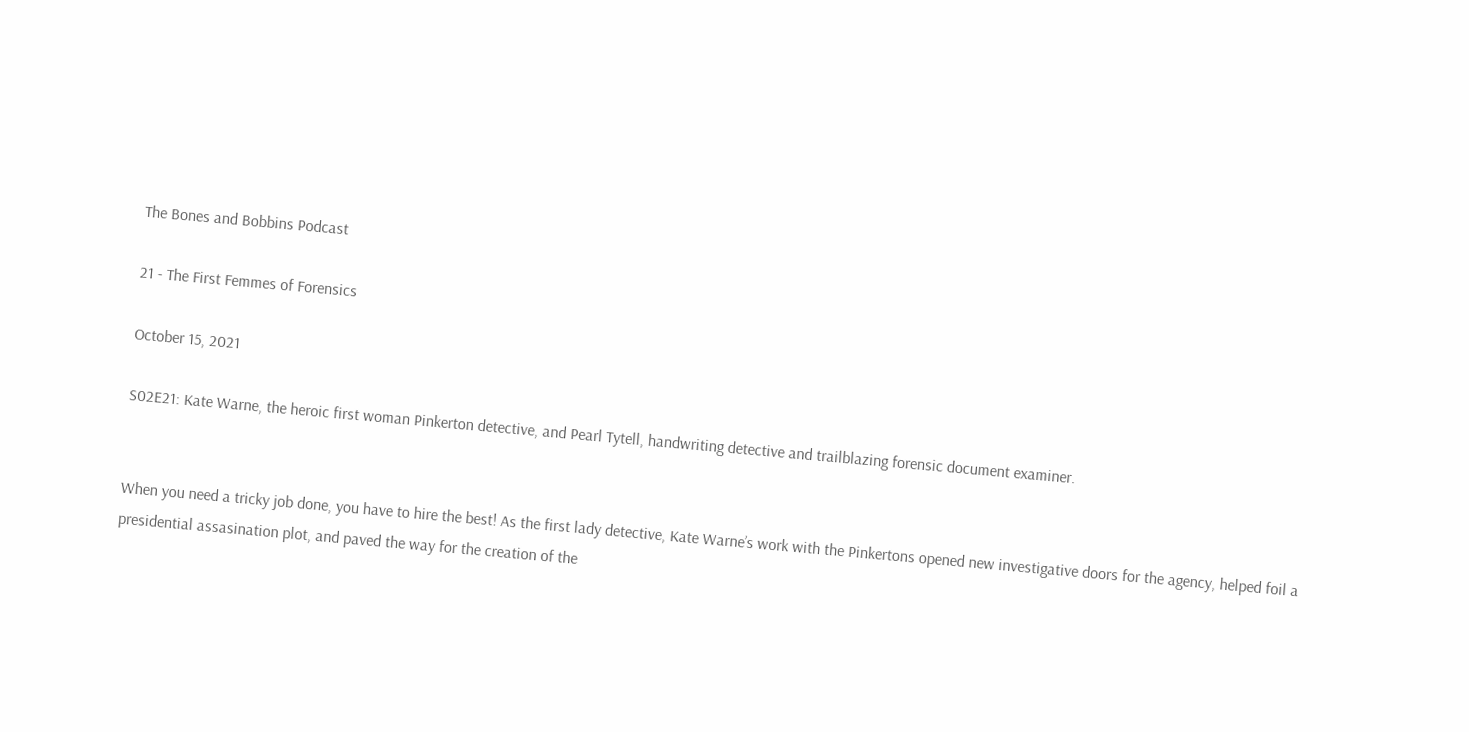The Bones and Bobbins Podcast

21 - The First Femmes of Forensics

October 15, 2021

S02E21: Kate Warne, the heroic first woman Pinkerton detective, and Pearl Tytell, handwriting detective and trailblazing forensic document examiner.


When you need a tricky job done, you have to hire the best! As the first lady detective, Kate Warne’s work with the Pinkertons opened new investigative doors for the agency, helped foil a presidential assasination plot, and paved the way for the creation of the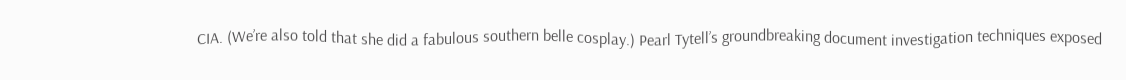CIA. (We’re also told that she did a fabulous southern belle cosplay.) Pearl Tytell’s groundbreaking document investigation techniques exposed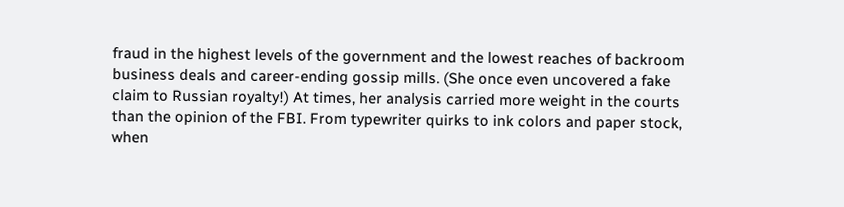fraud in the highest levels of the government and the lowest reaches of backroom business deals and career-ending gossip mills. (She once even uncovered a fake claim to Russian royalty!) At times, her analysis carried more weight in the courts than the opinion of the FBI. From typewriter quirks to ink colors and paper stock, when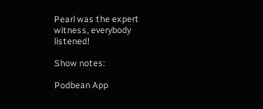Pearl was the expert witness, everybody listened!

Show notes:

Podbean App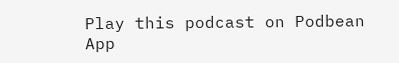Play this podcast on Podbean App